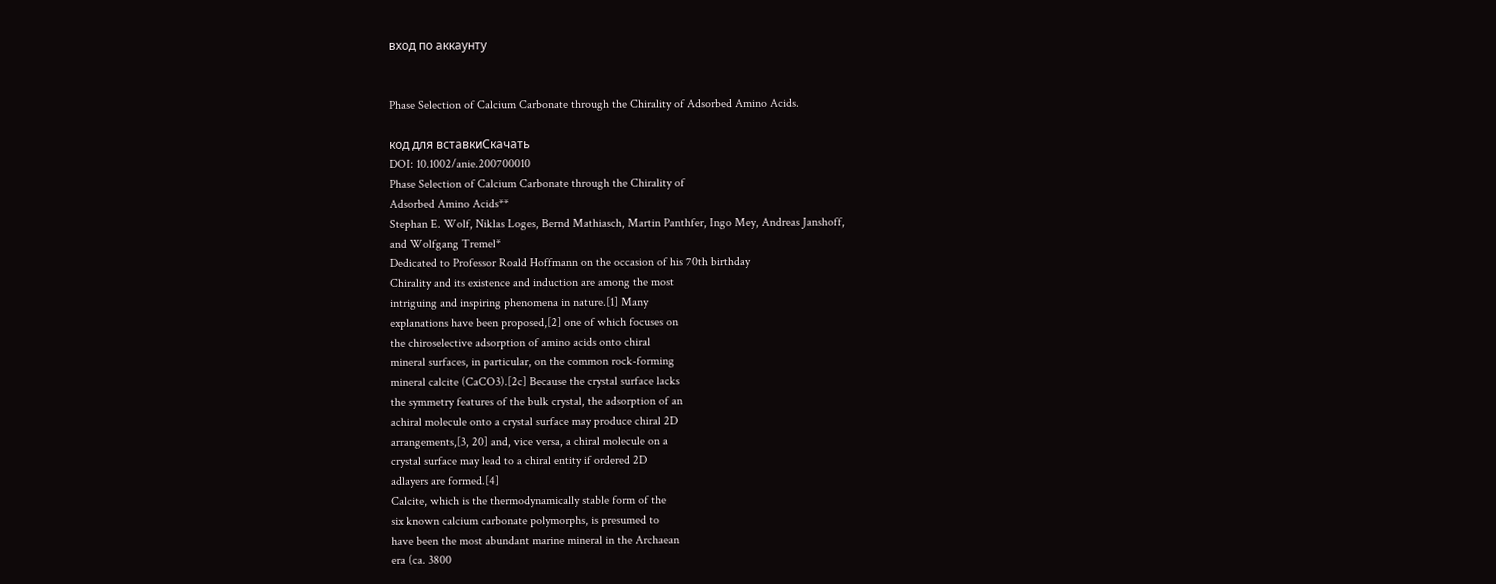вход по аккаунту


Phase Selection of Calcium Carbonate through the Chirality of Adsorbed Amino Acids.

код для вставкиСкачать
DOI: 10.1002/anie.200700010
Phase Selection of Calcium Carbonate through the Chirality of
Adsorbed Amino Acids**
Stephan E. Wolf, Niklas Loges, Bernd Mathiasch, Martin Panthfer, Ingo Mey, Andreas Janshoff,
and Wolfgang Tremel*
Dedicated to Professor Roald Hoffmann on the occasion of his 70th birthday
Chirality and its existence and induction are among the most
intriguing and inspiring phenomena in nature.[1] Many
explanations have been proposed,[2] one of which focuses on
the chiroselective adsorption of amino acids onto chiral
mineral surfaces, in particular, on the common rock-forming
mineral calcite (CaCO3).[2c] Because the crystal surface lacks
the symmetry features of the bulk crystal, the adsorption of an
achiral molecule onto a crystal surface may produce chiral 2D
arrangements,[3, 20] and, vice versa, a chiral molecule on a
crystal surface may lead to a chiral entity if ordered 2D
adlayers are formed.[4]
Calcite, which is the thermodynamically stable form of the
six known calcium carbonate polymorphs, is presumed to
have been the most abundant marine mineral in the Archaean
era (ca. 3800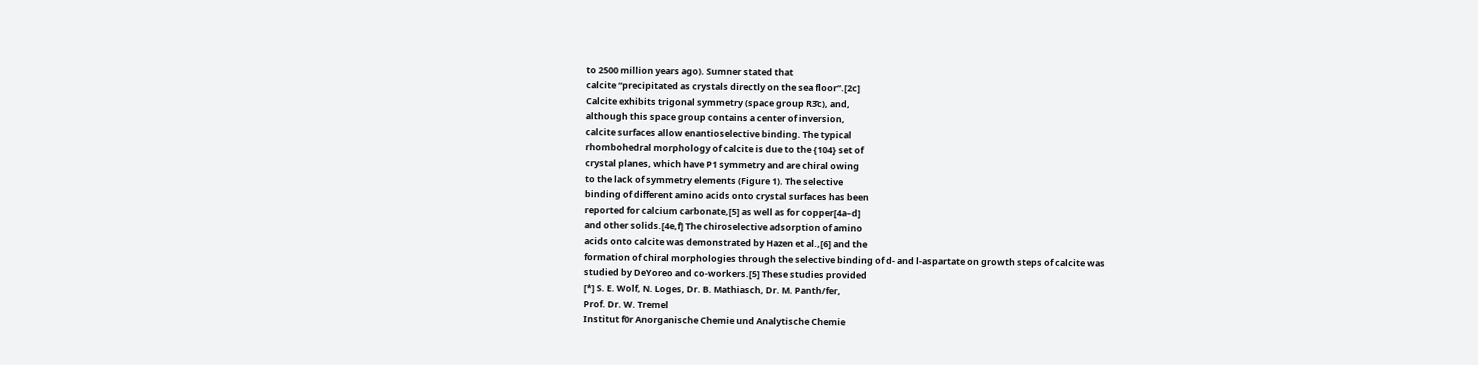to 2500 million years ago). Sumner stated that
calcite “precipitated as crystals directly on the sea floor”.[2c]
Calcite exhibits trigonal symmetry (space group R3̄c), and,
although this space group contains a center of inversion,
calcite surfaces allow enantioselective binding. The typical
rhombohedral morphology of calcite is due to the {104} set of
crystal planes, which have P1 symmetry and are chiral owing
to the lack of symmetry elements (Figure 1). The selective
binding of different amino acids onto crystal surfaces has been
reported for calcium carbonate,[5] as well as for copper[4a–d]
and other solids.[4e,f] The chiroselective adsorption of amino
acids onto calcite was demonstrated by Hazen et al.,[6] and the
formation of chiral morphologies through the selective binding of d- and l-aspartate on growth steps of calcite was
studied by DeYoreo and co-workers.[5] These studies provided
[*] S. E. Wolf, N. Loges, Dr. B. Mathiasch, Dr. M. Panth/fer,
Prof. Dr. W. Tremel
Institut f0r Anorganische Chemie und Analytische Chemie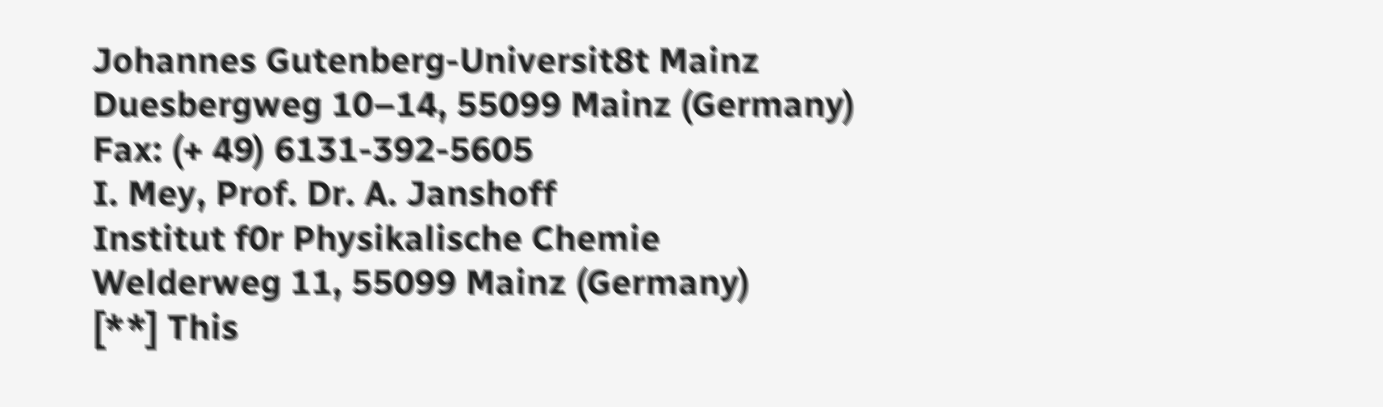Johannes Gutenberg-Universit8t Mainz
Duesbergweg 10–14, 55099 Mainz (Germany)
Fax: (+ 49) 6131-392-5605
I. Mey, Prof. Dr. A. Janshoff
Institut f0r Physikalische Chemie
Welderweg 11, 55099 Mainz (Germany)
[**] This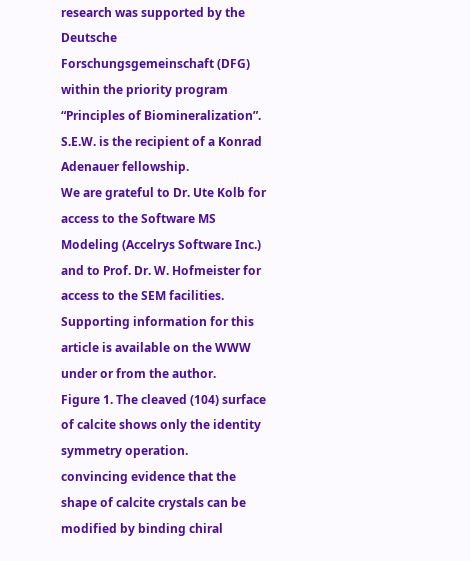research was supported by the Deutsche Forschungsgemeinschaft (DFG) within the priority program “Principles of Biomineralization”. S.E.W. is the recipient of a Konrad Adenauer fellowship.
We are grateful to Dr. Ute Kolb for access to the Software MS
Modeling (Accelrys Software Inc.) and to Prof. Dr. W. Hofmeister for
access to the SEM facilities.
Supporting information for this article is available on the WWW
under or from the author.
Figure 1. The cleaved (104) surface of calcite shows only the identity
symmetry operation.
convincing evidence that the shape of calcite crystals can be
modified by binding chiral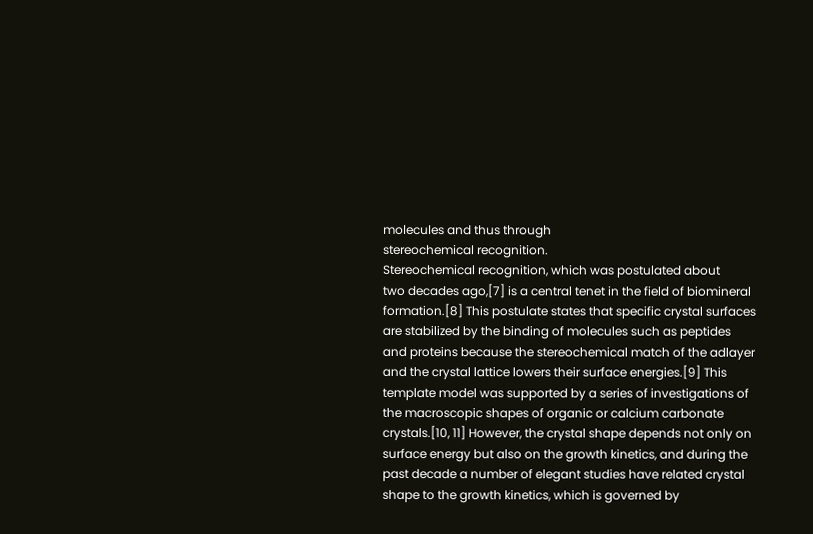molecules and thus through
stereochemical recognition.
Stereochemical recognition, which was postulated about
two decades ago,[7] is a central tenet in the field of biomineral
formation.[8] This postulate states that specific crystal surfaces
are stabilized by the binding of molecules such as peptides
and proteins because the stereochemical match of the adlayer
and the crystal lattice lowers their surface energies.[9] This
template model was supported by a series of investigations of
the macroscopic shapes of organic or calcium carbonate
crystals.[10, 11] However, the crystal shape depends not only on
surface energy but also on the growth kinetics, and during the
past decade a number of elegant studies have related crystal
shape to the growth kinetics, which is governed by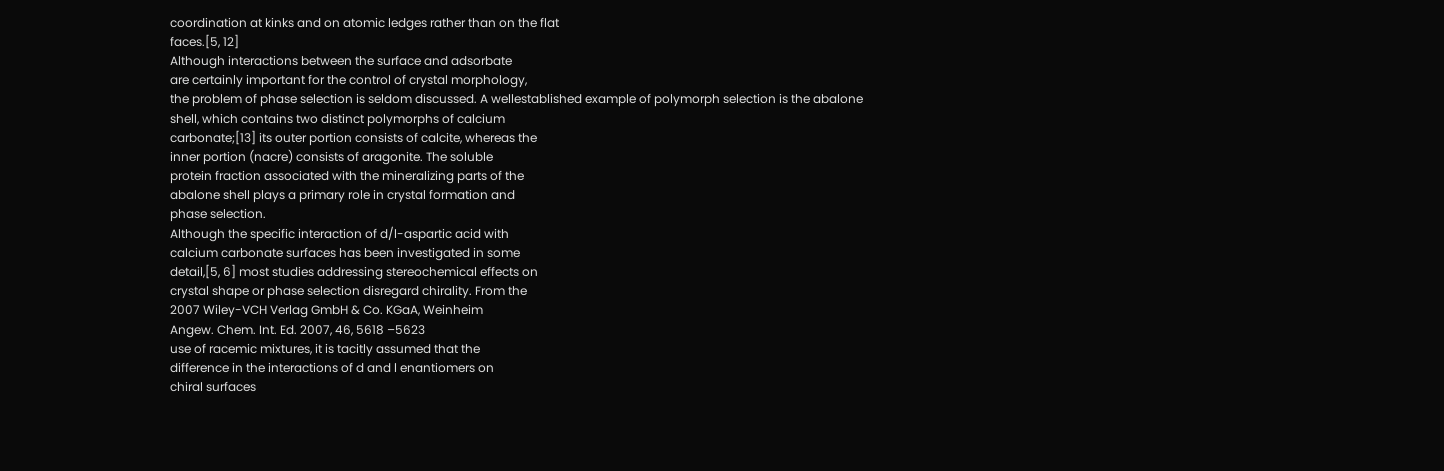coordination at kinks and on atomic ledges rather than on the flat
faces.[5, 12]
Although interactions between the surface and adsorbate
are certainly important for the control of crystal morphology,
the problem of phase selection is seldom discussed. A wellestablished example of polymorph selection is the abalone
shell, which contains two distinct polymorphs of calcium
carbonate;[13] its outer portion consists of calcite, whereas the
inner portion (nacre) consists of aragonite. The soluble
protein fraction associated with the mineralizing parts of the
abalone shell plays a primary role in crystal formation and
phase selection.
Although the specific interaction of d/l-aspartic acid with
calcium carbonate surfaces has been investigated in some
detail,[5, 6] most studies addressing stereochemical effects on
crystal shape or phase selection disregard chirality. From the
2007 Wiley-VCH Verlag GmbH & Co. KGaA, Weinheim
Angew. Chem. Int. Ed. 2007, 46, 5618 –5623
use of racemic mixtures, it is tacitly assumed that the
difference in the interactions of d and l enantiomers on
chiral surfaces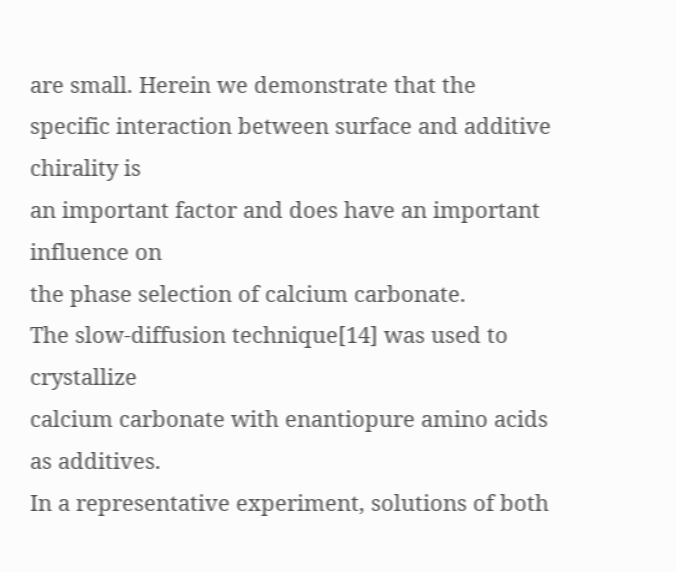are small. Herein we demonstrate that the
specific interaction between surface and additive chirality is
an important factor and does have an important influence on
the phase selection of calcium carbonate.
The slow-diffusion technique[14] was used to crystallize
calcium carbonate with enantiopure amino acids as additives.
In a representative experiment, solutions of both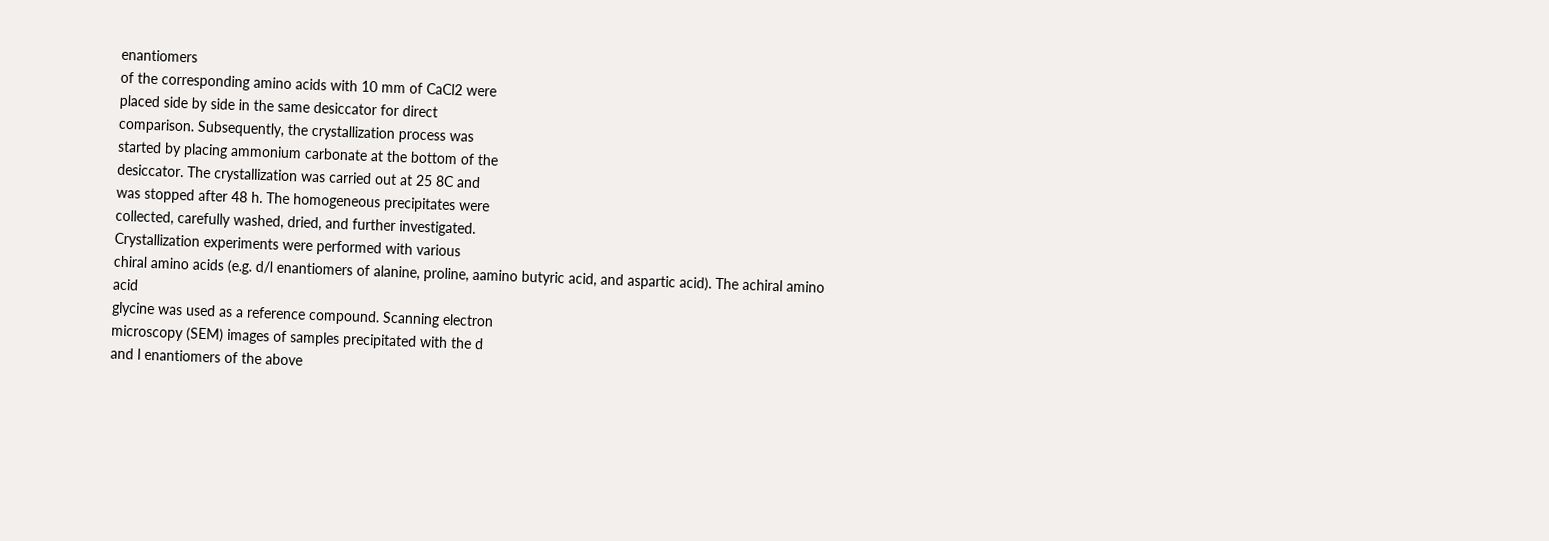enantiomers
of the corresponding amino acids with 10 mm of CaCl2 were
placed side by side in the same desiccator for direct
comparison. Subsequently, the crystallization process was
started by placing ammonium carbonate at the bottom of the
desiccator. The crystallization was carried out at 25 8C and
was stopped after 48 h. The homogeneous precipitates were
collected, carefully washed, dried, and further investigated.
Crystallization experiments were performed with various
chiral amino acids (e.g. d/l enantiomers of alanine, proline, aamino butyric acid, and aspartic acid). The achiral amino acid
glycine was used as a reference compound. Scanning electron
microscopy (SEM) images of samples precipitated with the d
and l enantiomers of the above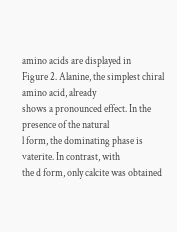amino acids are displayed in
Figure 2. Alanine, the simplest chiral amino acid, already
shows a pronounced effect. In the presence of the natural
l form, the dominating phase is vaterite. In contrast, with
the d form, only calcite was obtained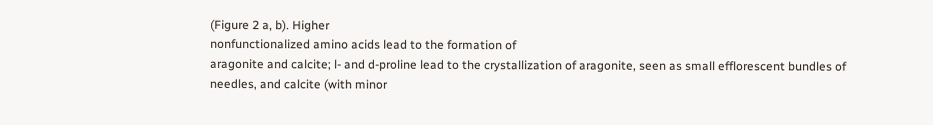(Figure 2 a, b). Higher
nonfunctionalized amino acids lead to the formation of
aragonite and calcite; l- and d-proline lead to the crystallization of aragonite, seen as small efflorescent bundles of
needles, and calcite (with minor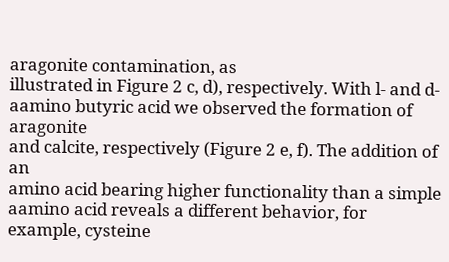aragonite contamination, as
illustrated in Figure 2 c, d), respectively. With l- and d-aamino butyric acid we observed the formation of aragonite
and calcite, respectively (Figure 2 e, f). The addition of an
amino acid bearing higher functionality than a simple aamino acid reveals a different behavior, for example, cysteine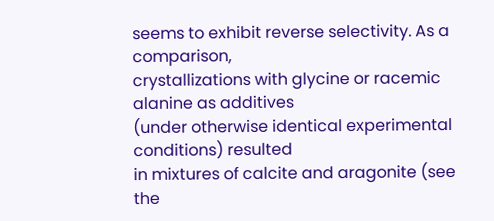seems to exhibit reverse selectivity. As a comparison,
crystallizations with glycine or racemic alanine as additives
(under otherwise identical experimental conditions) resulted
in mixtures of calcite and aragonite (see the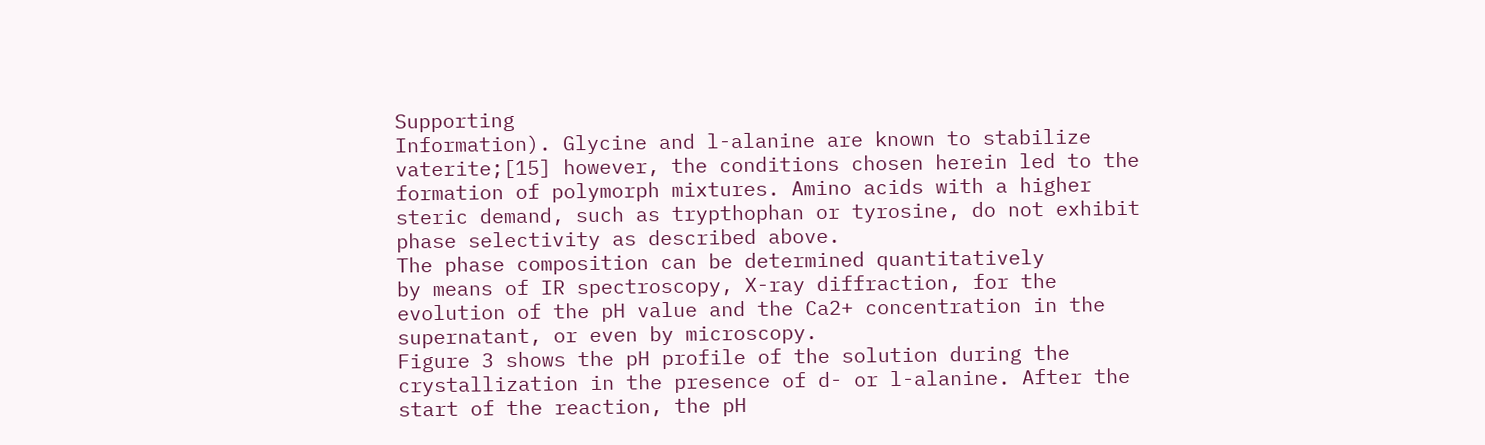Supporting
Information). Glycine and l-alanine are known to stabilize
vaterite;[15] however, the conditions chosen herein led to the
formation of polymorph mixtures. Amino acids with a higher
steric demand, such as trypthophan or tyrosine, do not exhibit
phase selectivity as described above.
The phase composition can be determined quantitatively
by means of IR spectroscopy, X-ray diffraction, for the
evolution of the pH value and the Ca2+ concentration in the
supernatant, or even by microscopy.
Figure 3 shows the pH profile of the solution during the
crystallization in the presence of d- or l-alanine. After the
start of the reaction, the pH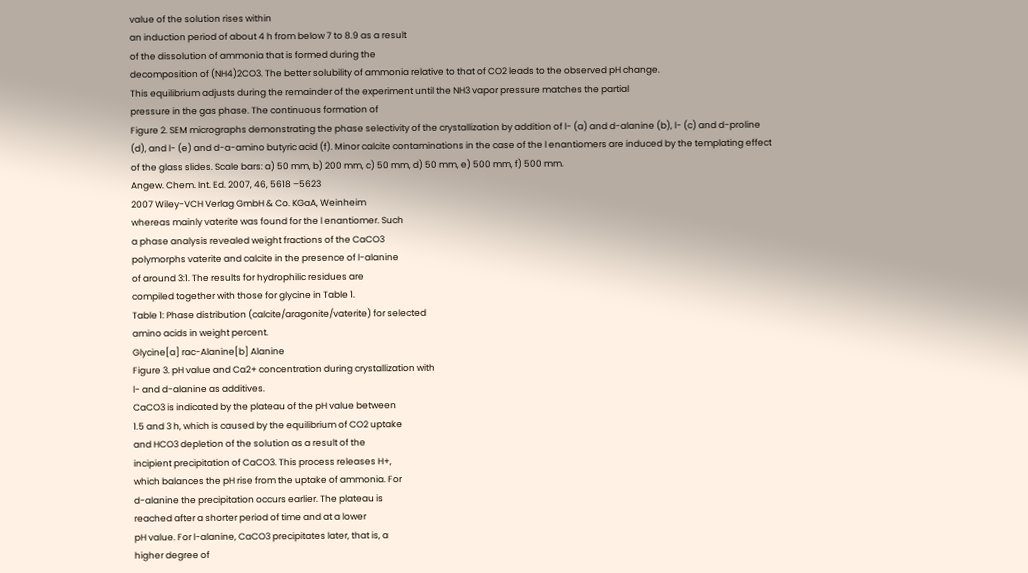value of the solution rises within
an induction period of about 4 h from below 7 to 8.9 as a result
of the dissolution of ammonia that is formed during the
decomposition of (NH4)2CO3. The better solubility of ammonia relative to that of CO2 leads to the observed pH change.
This equilibrium adjusts during the remainder of the experiment until the NH3 vapor pressure matches the partial
pressure in the gas phase. The continuous formation of
Figure 2. SEM micrographs demonstrating the phase selectivity of the crystallization by addition of l- (a) and d-alanine (b), l- (c) and d-proline
(d), and l- (e) and d-a-amino butyric acid (f). Minor calcite contaminations in the case of the l enantiomers are induced by the templating effect
of the glass slides. Scale bars: a) 50 mm, b) 200 mm, c) 50 mm, d) 50 mm, e) 500 mm, f) 500 mm.
Angew. Chem. Int. Ed. 2007, 46, 5618 –5623
2007 Wiley-VCH Verlag GmbH & Co. KGaA, Weinheim
whereas mainly vaterite was found for the l enantiomer. Such
a phase analysis revealed weight fractions of the CaCO3
polymorphs vaterite and calcite in the presence of l-alanine
of around 3:1. The results for hydrophilic residues are
compiled together with those for glycine in Table 1.
Table 1: Phase distribution (calcite/aragonite/vaterite) for selected
amino acids in weight percent.
Glycine[a] rac-Alanine[b] Alanine
Figure 3. pH value and Ca2+ concentration during crystallization with
l- and d-alanine as additives.
CaCO3 is indicated by the plateau of the pH value between
1.5 and 3 h, which is caused by the equilibrium of CO2 uptake
and HCO3 depletion of the solution as a result of the
incipient precipitation of CaCO3. This process releases H+,
which balances the pH rise from the uptake of ammonia. For
d-alanine the precipitation occurs earlier. The plateau is
reached after a shorter period of time and at a lower
pH value. For l-alanine, CaCO3 precipitates later, that is, a
higher degree of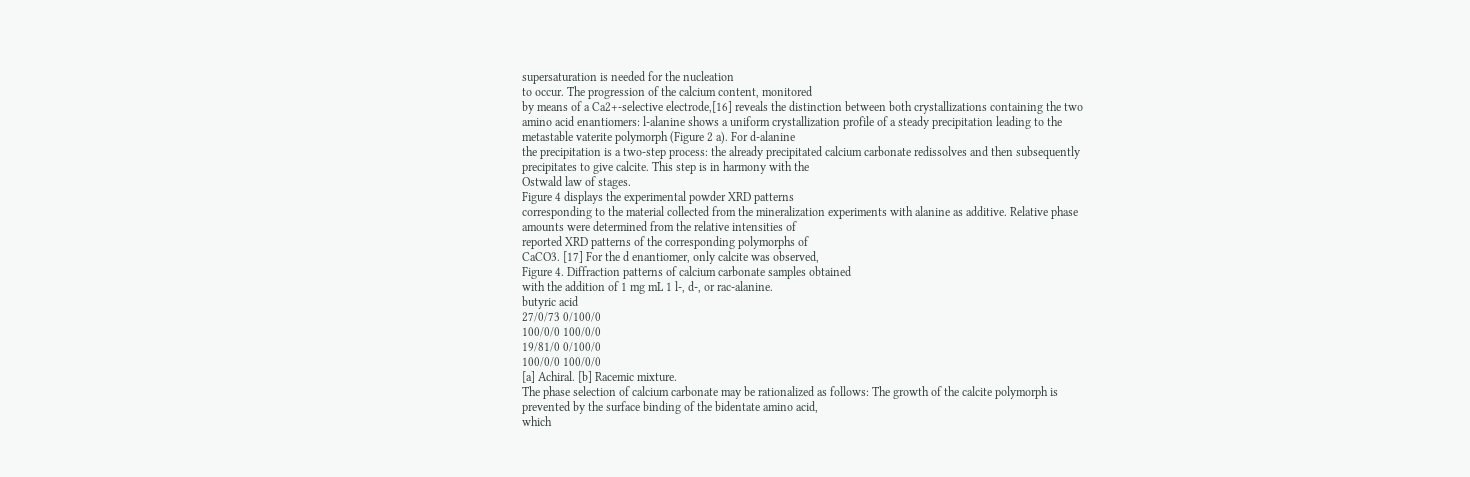supersaturation is needed for the nucleation
to occur. The progression of the calcium content, monitored
by means of a Ca2+-selective electrode,[16] reveals the distinction between both crystallizations containing the two
amino acid enantiomers: l-alanine shows a uniform crystallization profile of a steady precipitation leading to the
metastable vaterite polymorph (Figure 2 a). For d-alanine
the precipitation is a two-step process: the already precipitated calcium carbonate redissolves and then subsequently
precipitates to give calcite. This step is in harmony with the
Ostwald law of stages.
Figure 4 displays the experimental powder XRD patterns
corresponding to the material collected from the mineralization experiments with alanine as additive. Relative phase
amounts were determined from the relative intensities of
reported XRD patterns of the corresponding polymorphs of
CaCO3. [17] For the d enantiomer, only calcite was observed,
Figure 4. Diffraction patterns of calcium carbonate samples obtained
with the addition of 1 mg mL 1 l-, d-, or rac-alanine.
butyric acid
27/0/73 0/100/0
100/0/0 100/0/0
19/81/0 0/100/0
100/0/0 100/0/0
[a] Achiral. [b] Racemic mixture.
The phase selection of calcium carbonate may be rationalized as follows: The growth of the calcite polymorph is
prevented by the surface binding of the bidentate amino acid,
which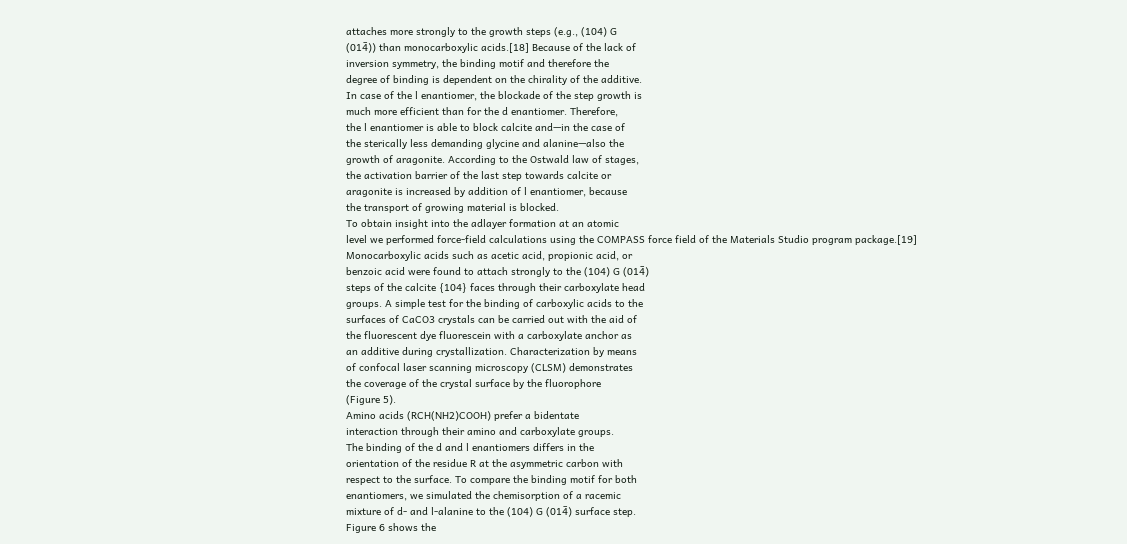attaches more strongly to the growth steps (e.g., (104) G
(014̄)) than monocarboxylic acids.[18] Because of the lack of
inversion symmetry, the binding motif and therefore the
degree of binding is dependent on the chirality of the additive.
In case of the l enantiomer, the blockade of the step growth is
much more efficient than for the d enantiomer. Therefore,
the l enantiomer is able to block calcite and—in the case of
the sterically less demanding glycine and alanine—also the
growth of aragonite. According to the Ostwald law of stages,
the activation barrier of the last step towards calcite or
aragonite is increased by addition of l enantiomer, because
the transport of growing material is blocked.
To obtain insight into the adlayer formation at an atomic
level we performed force-field calculations using the COMPASS force field of the Materials Studio program package.[19]
Monocarboxylic acids such as acetic acid, propionic acid, or
benzoic acid were found to attach strongly to the (104) G (014̄)
steps of the calcite {104} faces through their carboxylate head
groups. A simple test for the binding of carboxylic acids to the
surfaces of CaCO3 crystals can be carried out with the aid of
the fluorescent dye fluorescein with a carboxylate anchor as
an additive during crystallization. Characterization by means
of confocal laser scanning microscopy (CLSM) demonstrates
the coverage of the crystal surface by the fluorophore
(Figure 5).
Amino acids (RCH(NH2)COOH) prefer a bidentate
interaction through their amino and carboxylate groups.
The binding of the d and l enantiomers differs in the
orientation of the residue R at the asymmetric carbon with
respect to the surface. To compare the binding motif for both
enantiomers, we simulated the chemisorption of a racemic
mixture of d- and l-alanine to the (104) G (014̄) surface step.
Figure 6 shows the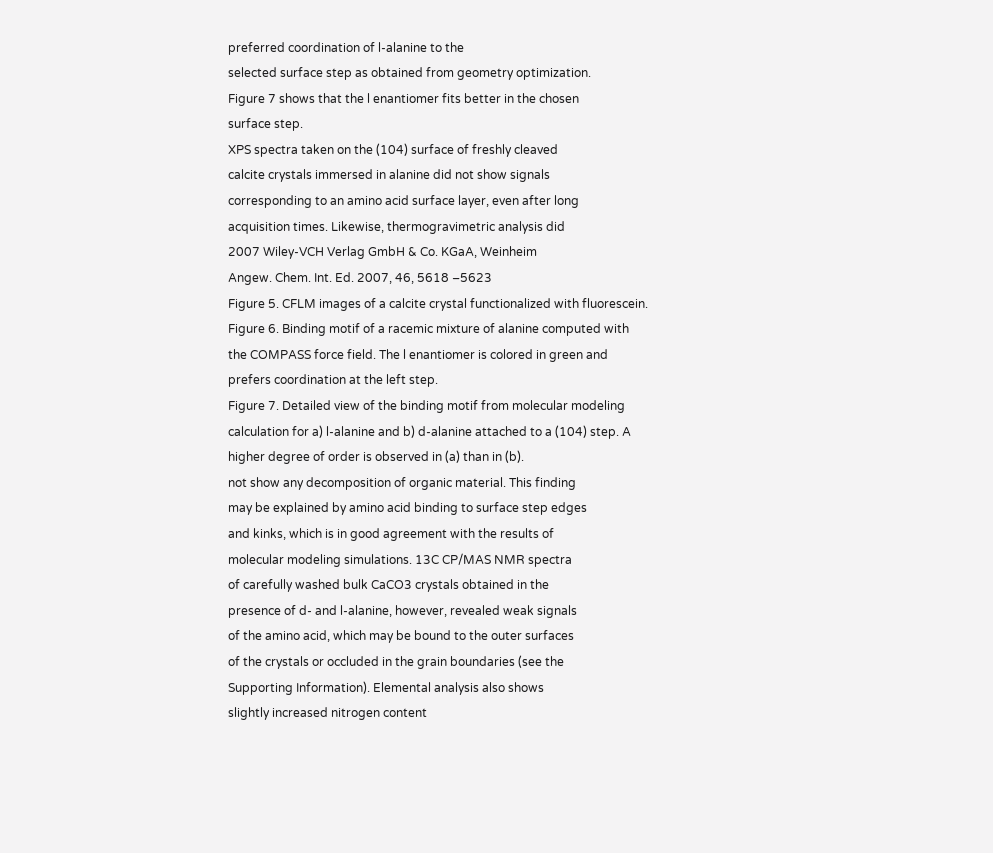preferred coordination of l-alanine to the
selected surface step as obtained from geometry optimization.
Figure 7 shows that the l enantiomer fits better in the chosen
surface step.
XPS spectra taken on the (104) surface of freshly cleaved
calcite crystals immersed in alanine did not show signals
corresponding to an amino acid surface layer, even after long
acquisition times. Likewise, thermogravimetric analysis did
2007 Wiley-VCH Verlag GmbH & Co. KGaA, Weinheim
Angew. Chem. Int. Ed. 2007, 46, 5618 –5623
Figure 5. CFLM images of a calcite crystal functionalized with fluorescein.
Figure 6. Binding motif of a racemic mixture of alanine computed with
the COMPASS force field. The l enantiomer is colored in green and
prefers coordination at the left step.
Figure 7. Detailed view of the binding motif from molecular modeling
calculation for a) l-alanine and b) d-alanine attached to a (104) step. A
higher degree of order is observed in (a) than in (b).
not show any decomposition of organic material. This finding
may be explained by amino acid binding to surface step edges
and kinks, which is in good agreement with the results of
molecular modeling simulations. 13C CP/MAS NMR spectra
of carefully washed bulk CaCO3 crystals obtained in the
presence of d- and l-alanine, however, revealed weak signals
of the amino acid, which may be bound to the outer surfaces
of the crystals or occluded in the grain boundaries (see the
Supporting Information). Elemental analysis also shows
slightly increased nitrogen content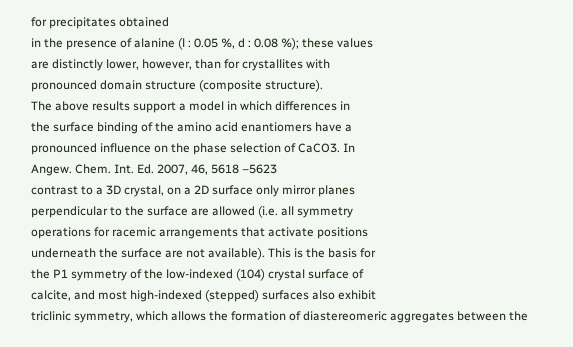for precipitates obtained
in the presence of alanine (l : 0.05 %, d : 0.08 %); these values
are distinctly lower, however, than for crystallites with
pronounced domain structure (composite structure).
The above results support a model in which differences in
the surface binding of the amino acid enantiomers have a
pronounced influence on the phase selection of CaCO3. In
Angew. Chem. Int. Ed. 2007, 46, 5618 –5623
contrast to a 3D crystal, on a 2D surface only mirror planes
perpendicular to the surface are allowed (i.e. all symmetry
operations for racemic arrangements that activate positions
underneath the surface are not available). This is the basis for
the P1 symmetry of the low-indexed (104) crystal surface of
calcite, and most high-indexed (stepped) surfaces also exhibit
triclinic symmetry, which allows the formation of diastereomeric aggregates between the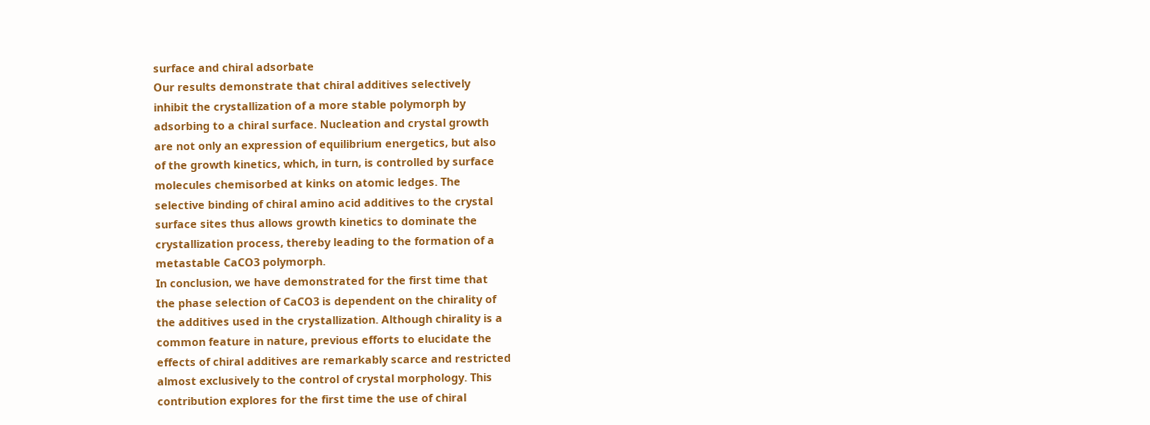surface and chiral adsorbate
Our results demonstrate that chiral additives selectively
inhibit the crystallization of a more stable polymorph by
adsorbing to a chiral surface. Nucleation and crystal growth
are not only an expression of equilibrium energetics, but also
of the growth kinetics, which, in turn, is controlled by surface
molecules chemisorbed at kinks on atomic ledges. The
selective binding of chiral amino acid additives to the crystal
surface sites thus allows growth kinetics to dominate the
crystallization process, thereby leading to the formation of a
metastable CaCO3 polymorph.
In conclusion, we have demonstrated for the first time that
the phase selection of CaCO3 is dependent on the chirality of
the additives used in the crystallization. Although chirality is a
common feature in nature, previous efforts to elucidate the
effects of chiral additives are remarkably scarce and restricted
almost exclusively to the control of crystal morphology. This
contribution explores for the first time the use of chiral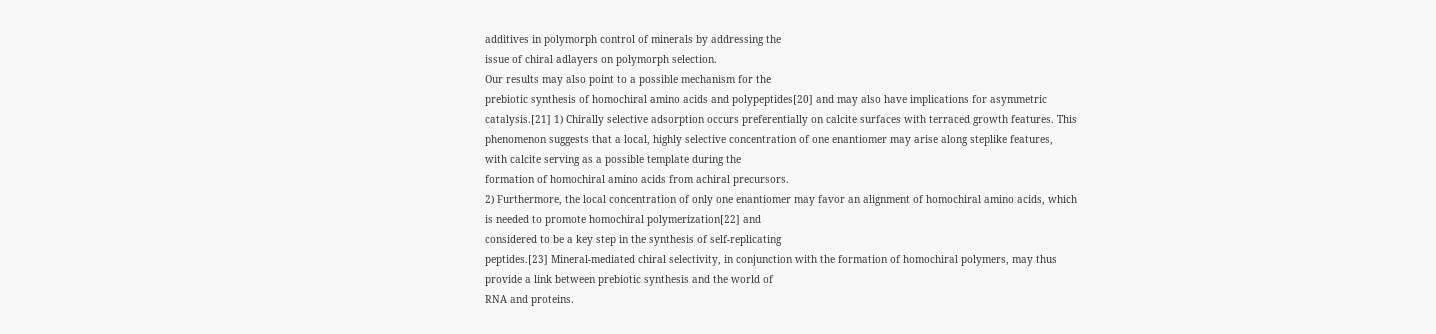additives in polymorph control of minerals by addressing the
issue of chiral adlayers on polymorph selection.
Our results may also point to a possible mechanism for the
prebiotic synthesis of homochiral amino acids and polypeptides[20] and may also have implications for asymmetric
catalysis.[21] 1) Chirally selective adsorption occurs preferentially on calcite surfaces with terraced growth features. This
phenomenon suggests that a local, highly selective concentration of one enantiomer may arise along steplike features,
with calcite serving as a possible template during the
formation of homochiral amino acids from achiral precursors.
2) Furthermore, the local concentration of only one enantiomer may favor an alignment of homochiral amino acids, which
is needed to promote homochiral polymerization[22] and
considered to be a key step in the synthesis of self-replicating
peptides.[23] Mineral-mediated chiral selectivity, in conjunction with the formation of homochiral polymers, may thus
provide a link between prebiotic synthesis and the world of
RNA and proteins.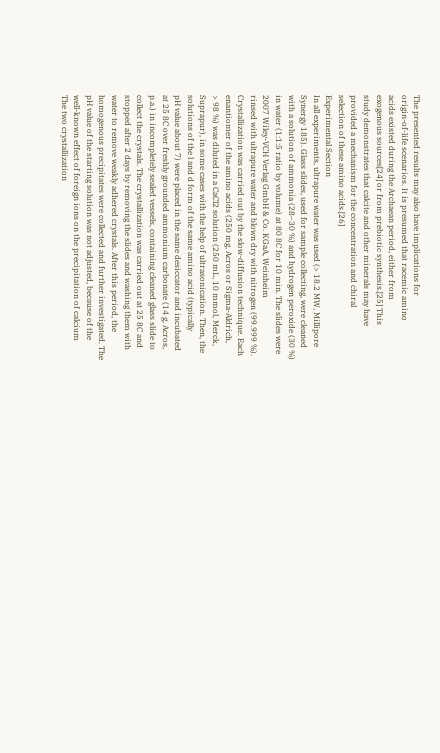The presented results may also have implications for
origin-of-life scenarios. It is presumed that racemic amino
acids existed during the Archaean period, either from
exogenous sources[24] or from prebiotic synthesis.[25] This
study demonstrates that calcite and other minerals may have
provided a mechanism for the concentration and chiral
selection of these amino acids.[26]
Experimental Section
In all experiments, ultrapure water was used (> 18.2 MW, Millipore
Synergy 185). Glass slides, used for sample collecting, were cleaned
with a solution of ammonia (28–30 %) and hydrogen peroxide (30 %)
in water (1:1:5 ratio by volume) at 80 8C for 10 min. The slides were
2007 Wiley-VCH Verlag GmbH & Co. KGaA, Weinheim
rinsed with ultrapure water and blown dry with nitrogen (99.999 %).
Crystallization was carried out by the slow-diffusion technique. Each
enantiomer of the amino acids (250 mg, Acros or Sigma-Aldrich,
> 98 %) was diluted in a CaCl2 solution (250 mL, 10 mmol, Merck,
Suprapur), in some cases with the help of ultrasonication. Then, the
solutions of the l and d form of the same amino acid (typically
pH value about 7) were placed in the same desiccator and incubated
at 25 8C over freshly grounded ammonium carbonate (14 g, Acros,
p.a.) in incompletely sealed vessels, containing cleaned glass slide to
collect the crystals. The crystallization was carried out at 25 8C and
stopped after 2 days by removing the slides and washing them with
water to remove weakly adhered crystals. After this period, the
homogenous precipitates were collected and further investigated. The
pH value of the starting solution was not adjusted, because of the
well-known effect of foreign ions on the precipitation of calcium
The two crystallization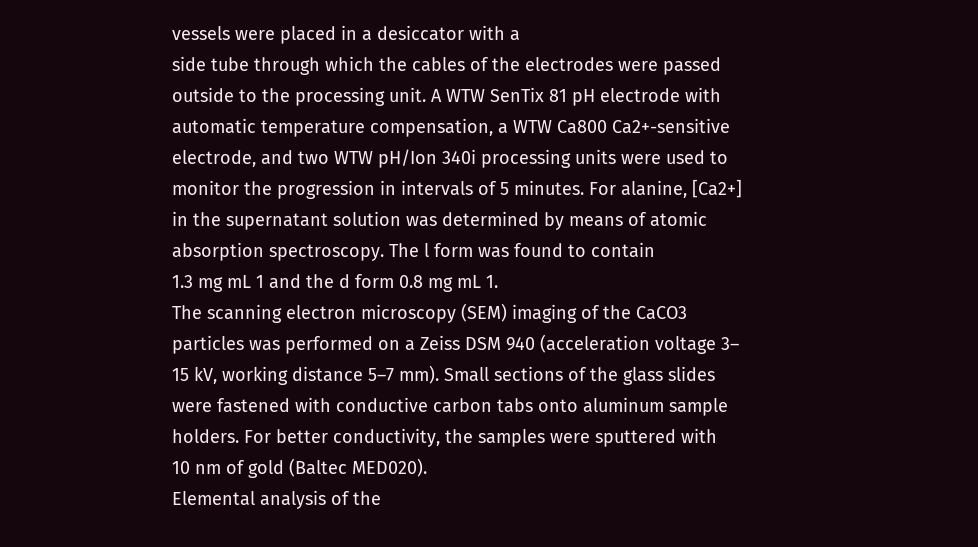vessels were placed in a desiccator with a
side tube through which the cables of the electrodes were passed
outside to the processing unit. A WTW SenTix 81 pH electrode with
automatic temperature compensation, a WTW Ca800 Ca2+-sensitive
electrode, and two WTW pH/Ion 340i processing units were used to
monitor the progression in intervals of 5 minutes. For alanine, [Ca2+]
in the supernatant solution was determined by means of atomic
absorption spectroscopy. The l form was found to contain
1.3 mg mL 1 and the d form 0.8 mg mL 1.
The scanning electron microscopy (SEM) imaging of the CaCO3
particles was performed on a Zeiss DSM 940 (acceleration voltage 3–
15 kV, working distance 5–7 mm). Small sections of the glass slides
were fastened with conductive carbon tabs onto aluminum sample
holders. For better conductivity, the samples were sputtered with
10 nm of gold (Baltec MED020).
Elemental analysis of the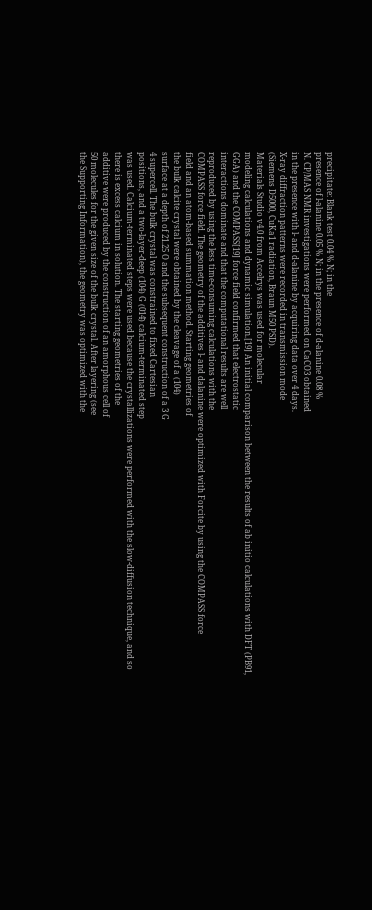precipitate: Blank test 0.04 % N; in the
presence of l-alanine 0.05 % N; in the presence of d-alanine 0.08 %
N. CP/MAS NMR investigations were performed on CaCO3 obtained
in the presence with l- and d-alanine by acquiring data over 4 days.
X-ray diffraction patterns were recorded in transmission mode
(Siemens D5000, CuKa1 radiation, Braun M50 PSD).
Materials Studio v4.0 from Accelrys was used for molecular
modeling calculations and dynamic simulation.[19] An initial comparison between the results of ab initio calculations with DFT (PB91,
GGA) and the COMPASS[19] force field confirmed that electrostatic
interactions dominate and that the computational results are well
reproduced by using the less time-consuming calculations with the
COMPASS force field. The geometry of the additives l- and dalanine were optimized with Forcite by using the COMPASS force
field and an atom-based summation method. Starting geometries of
the bulk calcite crystal were obtained by the cleavage of a (104)
surface at a depth of 21.25 O and the subsequent construction of a 3 G
4 supercell. The bulk crystal was constrained to fixed Cartesian
positions, and a two-layer-deep (104) G (014̄) calcium-terminated step
was used. Calcium-terminated steps were used because the crystallizations were performed with the slow-diffusion technique, and so
there is excess calcium in solution. The starting geometries of the
additive were produced by the construction of an amorphous cell of
50 molecules for the given size of the bulk crystal. After layering (see
the Supporting Information), the geometry was optimized with the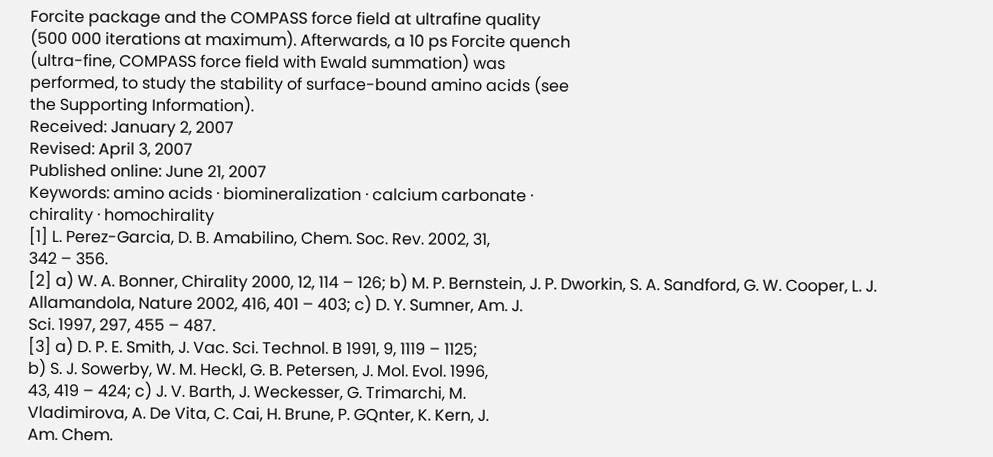Forcite package and the COMPASS force field at ultrafine quality
(500 000 iterations at maximum). Afterwards, a 10 ps Forcite quench
(ultra-fine, COMPASS force field with Ewald summation) was
performed, to study the stability of surface-bound amino acids (see
the Supporting Information).
Received: January 2, 2007
Revised: April 3, 2007
Published online: June 21, 2007
Keywords: amino acids · biomineralization · calcium carbonate ·
chirality · homochirality
[1] L. Perez-Garcia, D. B. Amabilino, Chem. Soc. Rev. 2002, 31,
342 – 356.
[2] a) W. A. Bonner, Chirality 2000, 12, 114 – 126; b) M. P. Bernstein, J. P. Dworkin, S. A. Sandford, G. W. Cooper, L. J. Allamandola, Nature 2002, 416, 401 – 403; c) D. Y. Sumner, Am. J.
Sci. 1997, 297, 455 – 487.
[3] a) D. P. E. Smith, J. Vac. Sci. Technol. B 1991, 9, 1119 – 1125;
b) S. J. Sowerby, W. M. Heckl, G. B. Petersen, J. Mol. Evol. 1996,
43, 419 – 424; c) J. V. Barth, J. Weckesser, G. Trimarchi, M.
Vladimirova, A. De Vita, C. Cai, H. Brune, P. GQnter, K. Kern, J.
Am. Chem.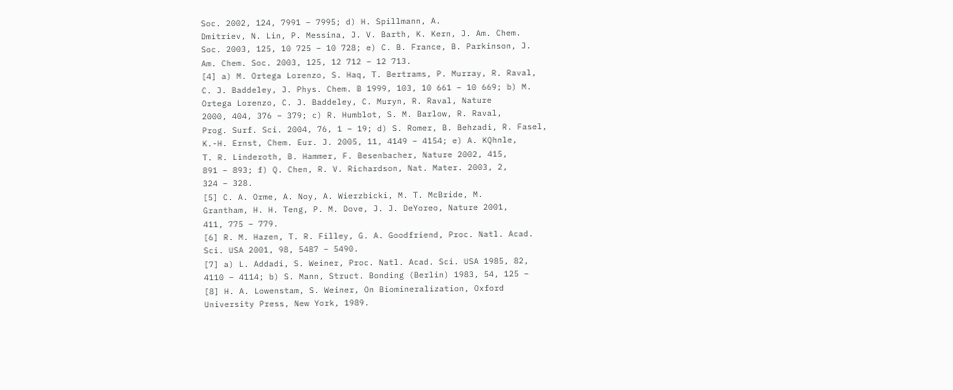Soc. 2002, 124, 7991 – 7995; d) H. Spillmann, A.
Dmitriev, N. Lin, P. Messina, J. V. Barth, K. Kern, J. Am. Chem.
Soc. 2003, 125, 10 725 – 10 728; e) C. B. France, B. Parkinson, J.
Am. Chem. Soc. 2003, 125, 12 712 – 12 713.
[4] a) M. Ortega Lorenzo, S. Haq, T. Bertrams, P. Murray, R. Raval,
C. J. Baddeley, J. Phys. Chem. B 1999, 103, 10 661 – 10 669; b) M.
Ortega Lorenzo, C. J. Baddeley, C. Muryn, R. Raval, Nature
2000, 404, 376 – 379; c) R. Humblot, S. M. Barlow, R. Raval,
Prog. Surf. Sci. 2004, 76, 1 – 19; d) S. Romer, B. Behzadi, R. Fasel,
K.-H. Ernst, Chem. Eur. J. 2005, 11, 4149 – 4154; e) A. KQhnle,
T. R. Linderoth, B. Hammer, F. Besenbacher, Nature 2002, 415,
891 – 893; f) Q. Chen, R. V. Richardson, Nat. Mater. 2003, 2,
324 – 328.
[5] C. A. Orme, A. Noy, A. Wierzbicki, M. T. McBride, M.
Grantham, H. H. Teng, P. M. Dove, J. J. DeYoreo, Nature 2001,
411, 775 – 779.
[6] R. M. Hazen, T. R. Filley, G. A. Goodfriend, Proc. Natl. Acad.
Sci. USA 2001, 98, 5487 – 5490.
[7] a) L. Addadi, S. Weiner, Proc. Natl. Acad. Sci. USA 1985, 82,
4110 – 4114; b) S. Mann, Struct. Bonding (Berlin) 1983, 54, 125 –
[8] H. A. Lowenstam, S. Weiner, On Biomineralization, Oxford
University Press, New York, 1989.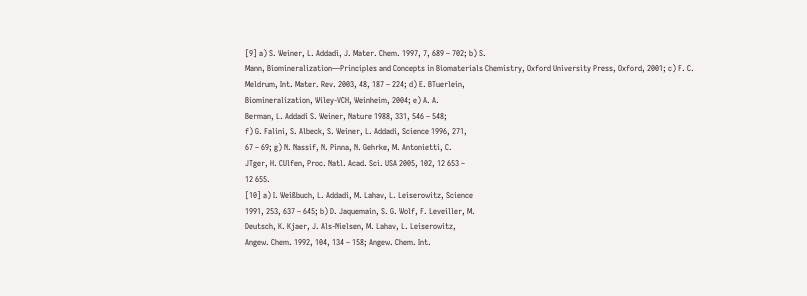[9] a) S. Weiner, L. Addadi, J. Mater. Chem. 1997, 7, 689 – 702; b) S.
Mann, Biomineralization—Principles and Concepts in Biomaterials Chemistry, Oxford University Press, Oxford, 2001; c) F. C.
Meldrum, Int. Mater. Rev. 2003, 48, 187 – 224; d) E. BTuerlein,
Biomineralization, Wiley-VCH, Weinheim, 2004; e) A. A.
Berman, L. Addadi S. Weiner, Nature 1988, 331, 546 – 548;
f) G. Falini, S. Albeck, S. Weiner, L. Addadi, Science 1996, 271,
67 – 69; g) N. Nassif, N. Pinna, N. Gehrke, M. Antonietti, C.
JTger, H. CUlfen, Proc. Natl. Acad. Sci. USA 2005, 102, 12 653 –
12 655.
[10] a) I. Weißbuch, L. Addadi, M. Lahav, L. Leiserowitz, Science
1991, 253, 637 – 645; b) D. Jaquemain, S. G. Wolf, F. Leveiller, M.
Deutsch, K. Kjaer, J. Als-Nielsen, M. Lahav, L. Leiserowitz,
Angew. Chem. 1992, 104, 134 – 158; Angew. Chem. Int.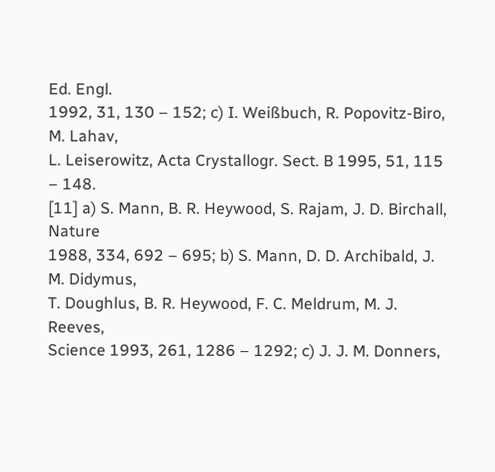Ed. Engl.
1992, 31, 130 – 152; c) I. Weißbuch, R. Popovitz-Biro, M. Lahav,
L. Leiserowitz, Acta Crystallogr. Sect. B 1995, 51, 115 – 148.
[11] a) S. Mann, B. R. Heywood, S. Rajam, J. D. Birchall, Nature
1988, 334, 692 – 695; b) S. Mann, D. D. Archibald, J. M. Didymus,
T. Doughlus, B. R. Heywood, F. C. Meldrum, M. J. Reeves,
Science 1993, 261, 1286 – 1292; c) J. J. M. Donners,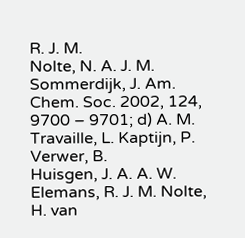R. J. M.
Nolte, N. A. J. M. Sommerdijk, J. Am. Chem. Soc. 2002, 124,
9700 – 9701; d) A. M. Travaille, L. Kaptijn, P. Verwer, B.
Huisgen, J. A. A. W. Elemans, R. J. M. Nolte, H. van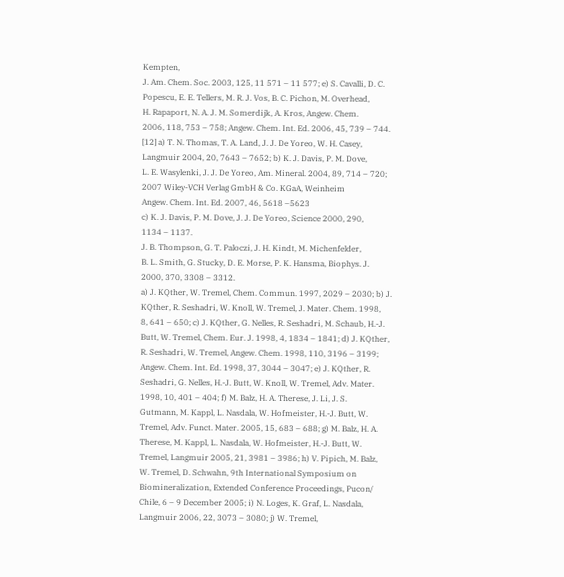Kempten,
J. Am. Chem. Soc. 2003, 125, 11 571 – 11 577; e) S. Cavalli, D. C.
Popescu, E. E. Tellers, M. R. J. Vos, B. C. Pichon, M. Overhead,
H. Rapaport, N. A. J. M. Somerdijk, A. Kros, Angew. Chem.
2006, 118, 753 – 758; Angew. Chem. Int. Ed. 2006, 45, 739 – 744.
[12] a) T. N. Thomas, T. A. Land, J. J. De Yoreo, W. H. Casey,
Langmuir 2004, 20, 7643 – 7652; b) K. J. Davis, P. M. Dove,
L. E. Wasylenki, J. J. De Yoreo, Am. Mineral. 2004, 89, 714 – 720;
2007 Wiley-VCH Verlag GmbH & Co. KGaA, Weinheim
Angew. Chem. Int. Ed. 2007, 46, 5618 –5623
c) K. J. Davis, P. M. Dove, J. J. De Yoreo, Science 2000, 290,
1134 – 1137.
J. B. Thompson, G. T. Paloczi, J. H. Kindt, M. Michenfelder,
B. L. Smith, G. Stucky, D. E. Morse, P. K. Hansma, Biophys. J.
2000, 370, 3308 – 3312.
a) J. KQther, W. Tremel, Chem. Commun. 1997, 2029 – 2030; b) J.
KQther, R. Seshadri, W. Knoll, W. Tremel, J. Mater. Chem. 1998,
8, 641 – 650; c) J. KQther, G. Nelles, R. Seshadri, M. Schaub, H.-J.
Butt, W. Tremel, Chem. Eur. J. 1998, 4, 1834 – 1841; d) J. KQther,
R. Seshadri, W. Tremel, Angew. Chem. 1998, 110, 3196 – 3199;
Angew. Chem. Int. Ed. 1998, 37, 3044 – 3047; e) J. KQther, R.
Seshadri, G. Nelles, H.-J. Butt, W. Knoll, W. Tremel, Adv. Mater.
1998, 10, 401 – 404; f) M. Balz, H. A. Therese, J. Li, J. S.
Gutmann, M. Kappl, L. Nasdala, W. Hofmeister, H.-J. Butt, W.
Tremel, Adv. Funct. Mater. 2005, 15, 683 – 688; g) M. Balz, H. A.
Therese, M. Kappl, L. Nasdala, W. Hofmeister, H.-J. Butt, W.
Tremel, Langmuir 2005, 21, 3981 – 3986; h) V. Pipich, M. Balz,
W. Tremel, D. Schwahn, 9th International Symposium on
Biomineralization, Extended Conference Proceedings, Pucon/
Chile, 6 – 9 December 2005; i) N. Loges, K. Graf, L. Nasdala,
Langmuir 2006, 22, 3073 – 3080; j) W. Tremel,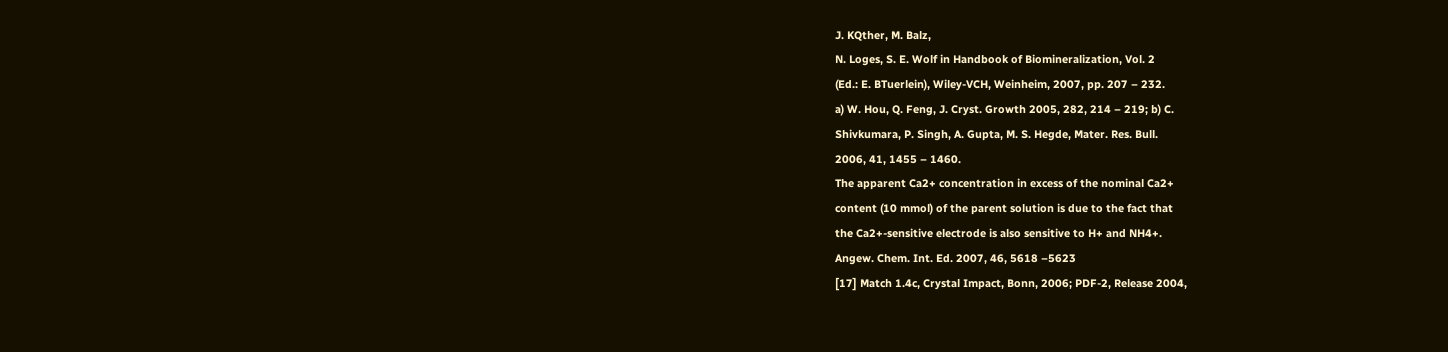J. KQther, M. Balz,
N. Loges, S. E. Wolf in Handbook of Biomineralization, Vol. 2
(Ed.: E. BTuerlein), Wiley-VCH, Weinheim, 2007, pp. 207 – 232.
a) W. Hou, Q. Feng, J. Cryst. Growth 2005, 282, 214 – 219; b) C.
Shivkumara, P. Singh, A. Gupta, M. S. Hegde, Mater. Res. Bull.
2006, 41, 1455 – 1460.
The apparent Ca2+ concentration in excess of the nominal Ca2+
content (10 mmol) of the parent solution is due to the fact that
the Ca2+-sensitive electrode is also sensitive to H+ and NH4+.
Angew. Chem. Int. Ed. 2007, 46, 5618 –5623
[17] Match 1.4c, Crystal Impact, Bonn, 2006; PDF-2, Release 2004,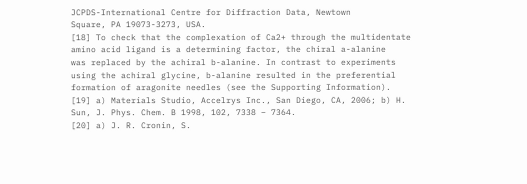JCPDS-International Centre for Diffraction Data, Newtown
Square, PA 19073-3273, USA.
[18] To check that the complexation of Ca2+ through the multidentate
amino acid ligand is a determining factor, the chiral a-alanine
was replaced by the achiral b-alanine. In contrast to experiments
using the achiral glycine, b-alanine resulted in the preferential
formation of aragonite needles (see the Supporting Information).
[19] a) Materials Studio, Accelrys Inc., San Diego, CA, 2006; b) H.
Sun, J. Phys. Chem. B 1998, 102, 7338 – 7364.
[20] a) J. R. Cronin, S.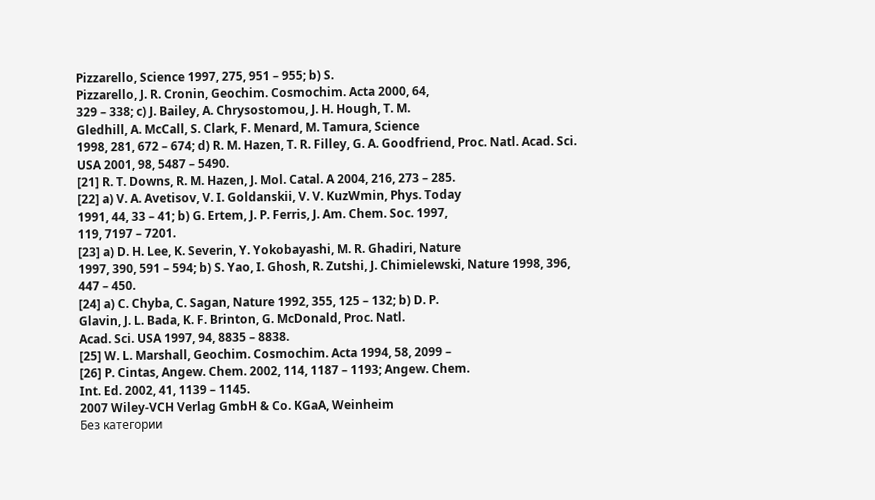Pizzarello, Science 1997, 275, 951 – 955; b) S.
Pizzarello, J. R. Cronin, Geochim. Cosmochim. Acta 2000, 64,
329 – 338; c) J. Bailey, A. Chrysostomou, J. H. Hough, T. M.
Gledhill, A. McCall, S. Clark, F. Menard, M. Tamura, Science
1998, 281, 672 – 674; d) R. M. Hazen, T. R. Filley, G. A. Goodfriend, Proc. Natl. Acad. Sci. USA 2001, 98, 5487 – 5490.
[21] R. T. Downs, R. M. Hazen, J. Mol. Catal. A 2004, 216, 273 – 285.
[22] a) V. A. Avetisov, V. I. Goldanskii, V. V. KuzWmin, Phys. Today
1991, 44, 33 – 41; b) G. Ertem, J. P. Ferris, J. Am. Chem. Soc. 1997,
119, 7197 – 7201.
[23] a) D. H. Lee, K. Severin, Y. Yokobayashi, M. R. Ghadiri, Nature
1997, 390, 591 – 594; b) S. Yao, I. Ghosh, R. Zutshi, J. Chimielewski, Nature 1998, 396, 447 – 450.
[24] a) C. Chyba, C. Sagan, Nature 1992, 355, 125 – 132; b) D. P.
Glavin, J. L. Bada, K. F. Brinton, G. McDonald, Proc. Natl.
Acad. Sci. USA 1997, 94, 8835 – 8838.
[25] W. L. Marshall, Geochim. Cosmochim. Acta 1994, 58, 2099 –
[26] P. Cintas, Angew. Chem. 2002, 114, 1187 – 1193; Angew. Chem.
Int. Ed. 2002, 41, 1139 – 1145.
2007 Wiley-VCH Verlag GmbH & Co. KGaA, Weinheim
Без категории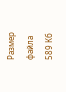Размер файла
589 Кб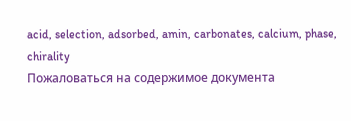acid, selection, adsorbed, amin, carbonates, calcium, phase, chirality
Пожаловаться на содержимое документа